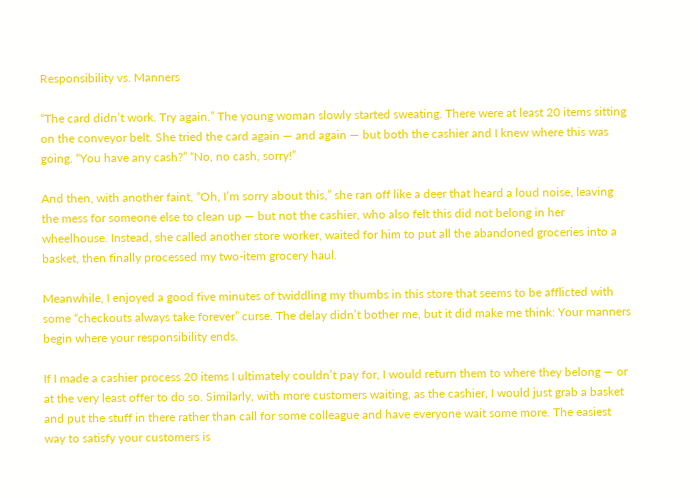Responsibility vs. Manners

“The card didn’t work. Try again.” The young woman slowly started sweating. There were at least 20 items sitting on the conveyor belt. She tried the card again — and again — but both the cashier and I knew where this was going. “You have any cash?” “No, no cash, sorry!”

And then, with another faint, “Oh, I’m sorry about this,” she ran off like a deer that heard a loud noise, leaving the mess for someone else to clean up — but not the cashier, who also felt this did not belong in her wheelhouse. Instead, she called another store worker, waited for him to put all the abandoned groceries into a basket, then finally processed my two-item grocery haul.

Meanwhile, I enjoyed a good five minutes of twiddling my thumbs in this store that seems to be afflicted with some “checkouts always take forever” curse. The delay didn’t bother me, but it did make me think: Your manners begin where your responsibility ends.

If I made a cashier process 20 items I ultimately couldn’t pay for, I would return them to where they belong — or at the very least offer to do so. Similarly, with more customers waiting, as the cashier, I would just grab a basket and put the stuff in there rather than call for some colleague and have everyone wait some more. The easiest way to satisfy your customers is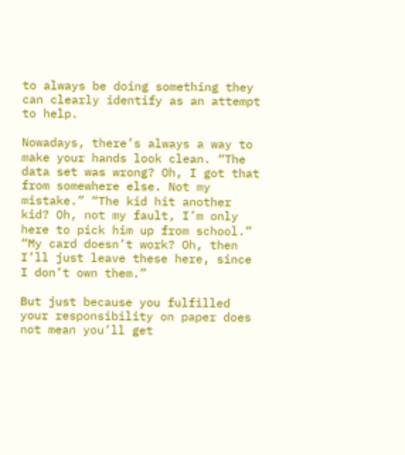to always be doing something they can clearly identify as an attempt to help.

Nowadays, there’s always a way to make your hands look clean. “The data set was wrong? Oh, I got that from somewhere else. Not my mistake.” “The kid hit another kid? Oh, not my fault, I’m only here to pick him up from school.” “My card doesn’t work? Oh, then I’ll just leave these here, since I don’t own them.”

But just because you fulfilled your responsibility on paper does not mean you’ll get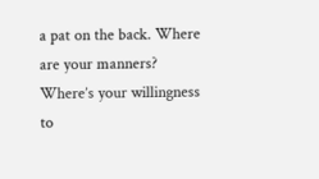a pat on the back. Where are your manners? Where’s your willingness to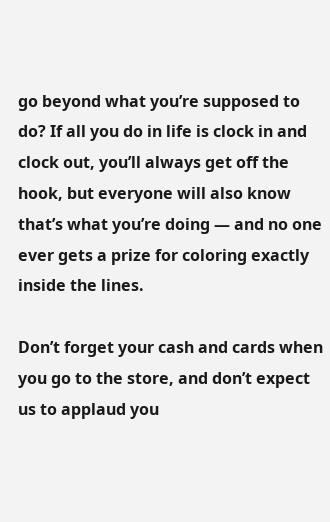go beyond what you’re supposed to do? If all you do in life is clock in and clock out, you’ll always get off the hook, but everyone will also know that’s what you’re doing — and no one ever gets a prize for coloring exactly inside the lines.

Don’t forget your cash and cards when you go to the store, and don’t expect us to applaud you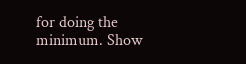for doing the minimum. Show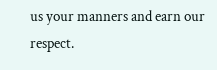us your manners and earn our respect.